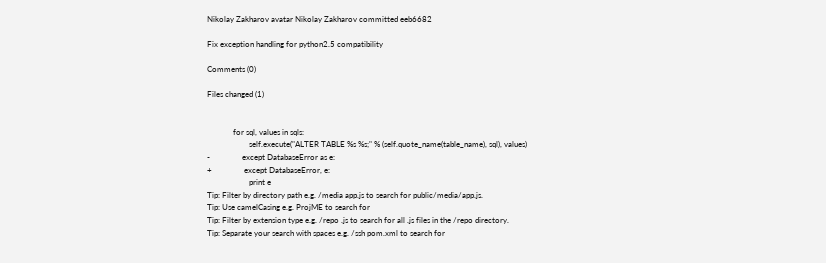Nikolay Zakharov avatar Nikolay Zakharov committed eeb6682

Fix exception handling for python2.5 compatibility

Comments (0)

Files changed (1)


             for sql, values in sqls:
                     self.execute("ALTER TABLE %s %s;" % (self.quote_name(table_name), sql), values)
-                except DatabaseError as e:
+                except DatabaseError, e:
                     print e
Tip: Filter by directory path e.g. /media app.js to search for public/media/app.js.
Tip: Use camelCasing e.g. ProjME to search for
Tip: Filter by extension type e.g. /repo .js to search for all .js files in the /repo directory.
Tip: Separate your search with spaces e.g. /ssh pom.xml to search for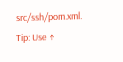src/ssh/pom.xml.
Tip: Use ↑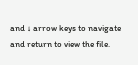and ↓ arrow keys to navigate and return to view the file.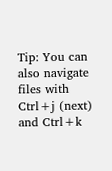Tip: You can also navigate files with Ctrl+j (next) and Ctrl+k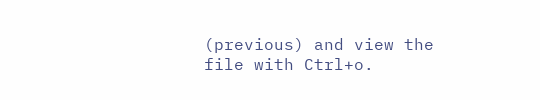(previous) and view the file with Ctrl+o.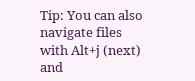Tip: You can also navigate files with Alt+j (next) and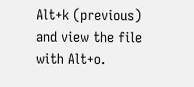Alt+k (previous) and view the file with Alt+o.